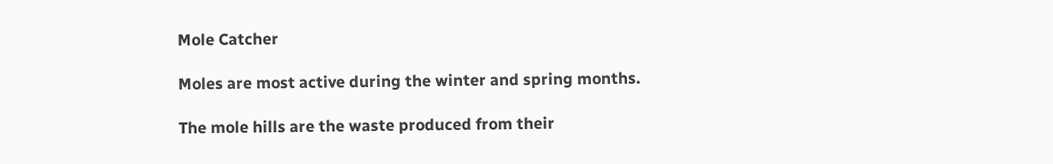Mole Catcher

Moles are most active during the winter and spring months.

The mole hills are the waste produced from their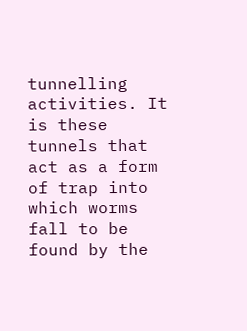tunnelling activities. It is these tunnels that act as a form of trap into which worms fall to be found by the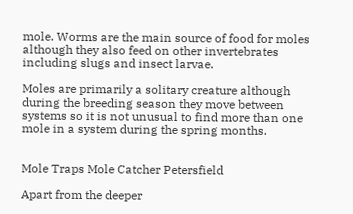mole. Worms are the main source of food for moles although they also feed on other invertebrates including slugs and insect larvae.

Moles are primarily a solitary creature although during the breeding season they move between systems so it is not unusual to find more than one mole in a system during the spring months.


Mole Traps Mole Catcher Petersfield

Apart from the deeper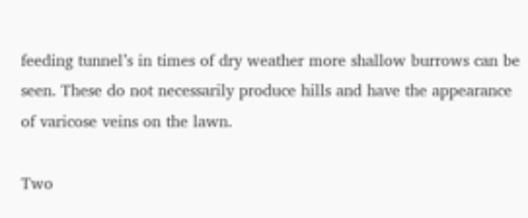feeding tunnel’s in times of dry weather more shallow burrows can be seen. These do not necessarily produce hills and have the appearance of varicose veins on the lawn.

Two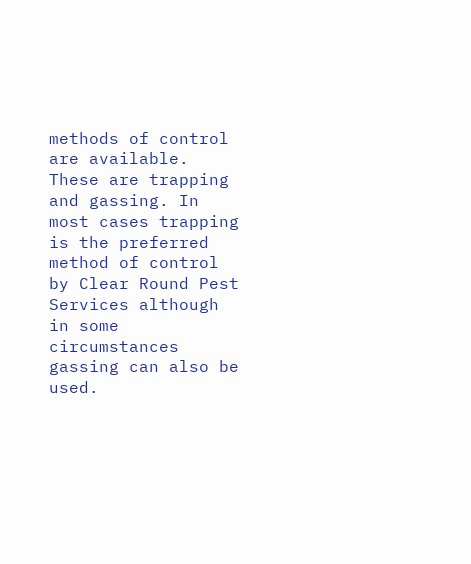methods of control are available. These are trapping and gassing. In most cases trapping is the preferred method of control by Clear Round Pest Services although in some circumstances gassing can also be used.